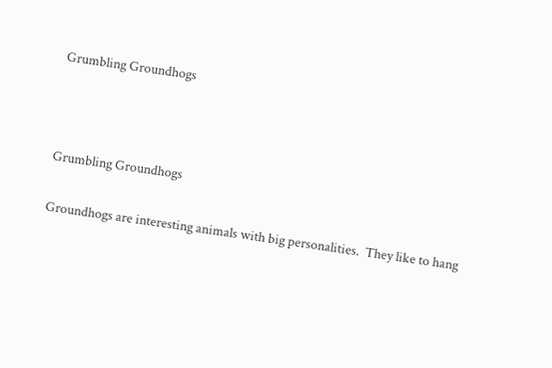Grumbling Groundhogs



Grumbling Groundhogs

Groundhogs are interesting animals with big personalities.  They like to hang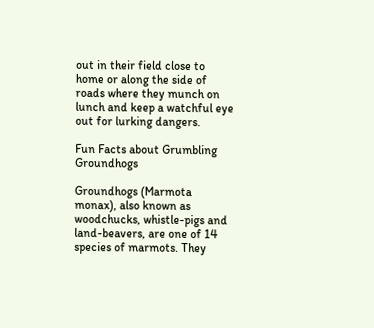out in their field close to home or along the side of roads where they munch on lunch and keep a watchful eye out for lurking dangers.

Fun Facts about Grumbling Groundhogs

Groundhogs (Marmota monax), also known as woodchucks, whistle-pigs and land-beavers, are one of 14 species of marmots. They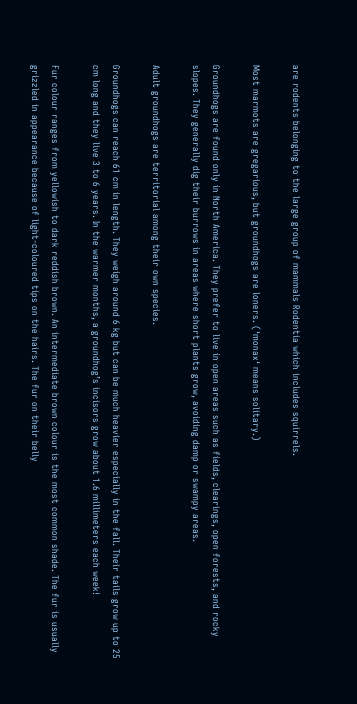are rodents belonging to the large group of mammals Rodentia which includes squirrels.

Most marmots are gregarious, but groundhogs are loners. (‘monax‘ means solitary.)

Groundhogs are found only in North America. They prefer to live in open areas such as fields, clearings, open forests, and rocky slopes. They generally dig their burrows in areas where short plants grow, avoiding damp or swampy areas.

Adult groundhogs are territorial among their own species.

Groundhogs can reach 61 cm in length. They weigh around 6 kg but can be much heavier especially in the fall. Their tails grow up to 25 cm long and they live 3 to 6 years. In the warmer months, a groundhog’s incisors grow about 1.6 millimeters each week!

Fur colour ranges from yellowish to dark reddish brown. An intermediate brown colour is the most common shade. The fur is usually grizzled in appearance because of light-coloured tips on the hairs. The fur on their belly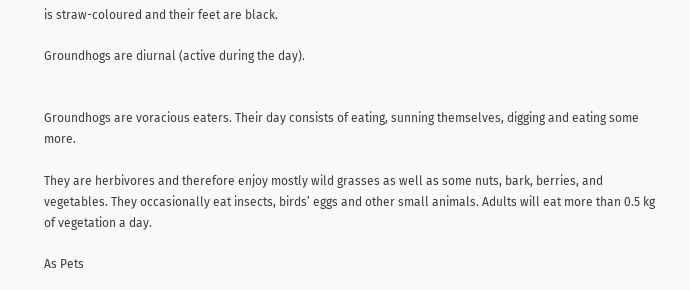is straw-coloured and their feet are black.

Groundhogs are diurnal (active during the day).


Groundhogs are voracious eaters. Their day consists of eating, sunning themselves, digging and eating some more.

They are herbivores and therefore enjoy mostly wild grasses as well as some nuts, bark, berries, and vegetables. They occasionally eat insects, birds’ eggs and other small animals. Adults will eat more than 0.5 kg of vegetation a day.

As Pets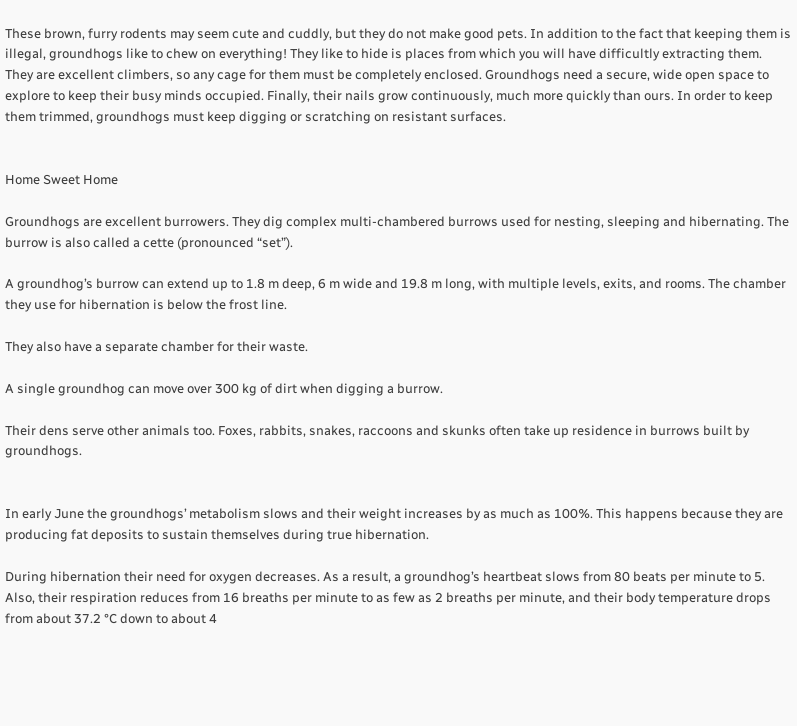These brown, furry rodents may seem cute and cuddly, but they do not make good pets. In addition to the fact that keeping them is illegal, groundhogs like to chew on everything! They like to hide is places from which you will have difficultly extracting them. They are excellent climbers, so any cage for them must be completely enclosed. Groundhogs need a secure, wide open space to explore to keep their busy minds occupied. Finally, their nails grow continuously, much more quickly than ours. In order to keep them trimmed, groundhogs must keep digging or scratching on resistant surfaces.


Home Sweet Home

Groundhogs are excellent burrowers. They dig complex multi-chambered burrows used for nesting, sleeping and hibernating. The burrow is also called a cette (pronounced “set”).

A groundhog’s burrow can extend up to 1.8 m deep, 6 m wide and 19.8 m long, with multiple levels, exits, and rooms. The chamber they use for hibernation is below the frost line.

They also have a separate chamber for their waste.

A single groundhog can move over 300 kg of dirt when digging a burrow.

Their dens serve other animals too. Foxes, rabbits, snakes, raccoons and skunks often take up residence in burrows built by groundhogs.


In early June the groundhogs’ metabolism slows and their weight increases by as much as 100%. This happens because they are producing fat deposits to sustain themselves during true hibernation.

During hibernation their need for oxygen decreases. As a result, a groundhog’s heartbeat slows from 80 beats per minute to 5. Also, their respiration reduces from 16 breaths per minute to as few as 2 breaths per minute, and their body temperature drops from about 37.2 °C down to about 4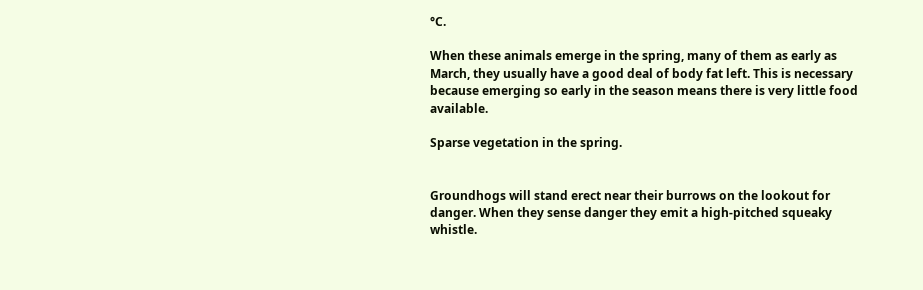°C.

When these animals emerge in the spring, many of them as early as March, they usually have a good deal of body fat left. This is necessary because emerging so early in the season means there is very little food available.

Sparse vegetation in the spring.


Groundhogs will stand erect near their burrows on the lookout for danger. When they sense danger they emit a high-pitched squeaky whistle.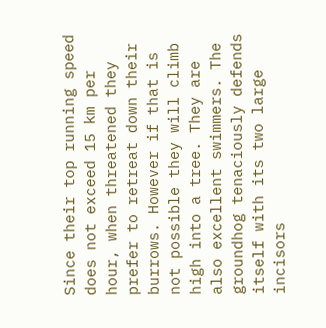Since their top running speed does not exceed 15 km per hour, when threatened they prefer to retreat down their burrows. However if that is not possible they will climb high into a tree. They are also excellent swimmers. The groundhog tenaciously defends itself with its two large incisors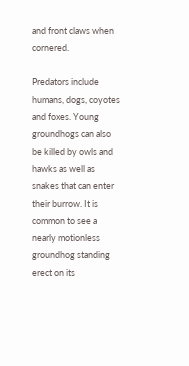and front claws when cornered.

Predators include humans, dogs, coyotes and foxes. Young groundhogs can also be killed by owls and hawks as well as snakes that can enter their burrow. It is common to see a nearly motionless groundhog standing erect on its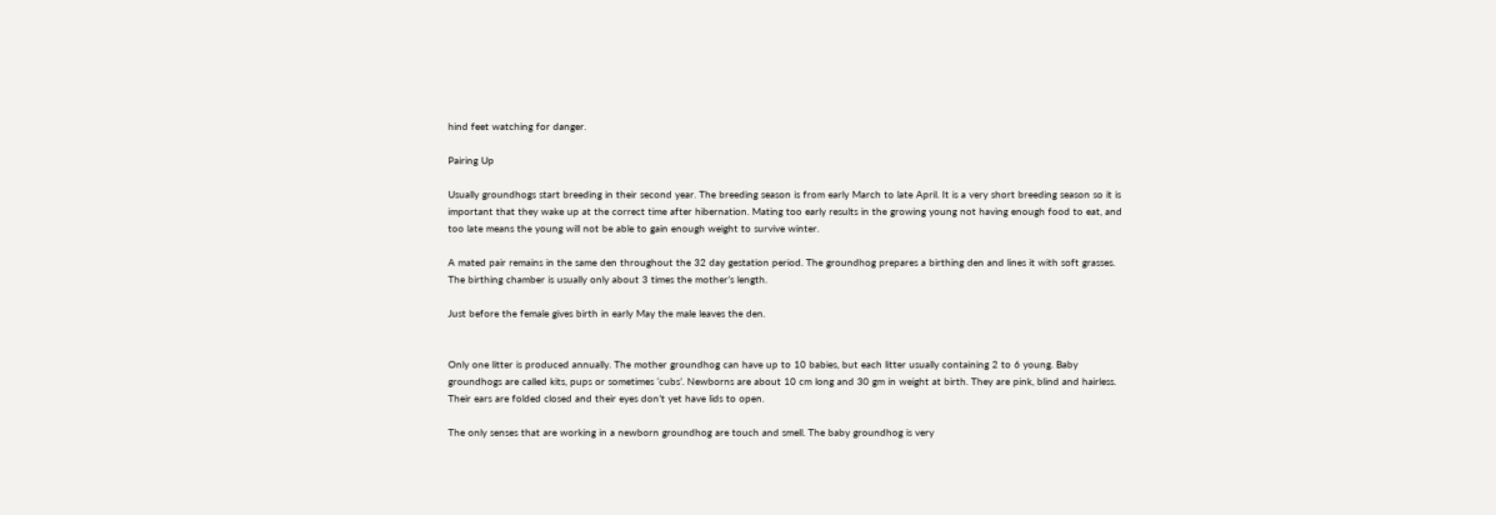hind feet watching for danger.

Pairing Up

Usually groundhogs start breeding in their second year. The breeding season is from early March to late April. It is a very short breeding season so it is important that they wake up at the correct time after hibernation. Mating too early results in the growing young not having enough food to eat, and too late means the young will not be able to gain enough weight to survive winter.

A mated pair remains in the same den throughout the 32 day gestation period. The groundhog prepares a birthing den and lines it with soft grasses. The birthing chamber is usually only about 3 times the mother’s length.

Just before the female gives birth in early May the male leaves the den.


Only one litter is produced annually. The mother groundhog can have up to 10 babies, but each litter usually containing 2 to 6 young. Baby groundhogs are called kits, pups or sometimes ‘cubs’. Newborns are about 10 cm long and 30 gm in weight at birth. They are pink, blind and hairless. Their ears are folded closed and their eyes don’t yet have lids to open.

The only senses that are working in a newborn groundhog are touch and smell. The baby groundhog is very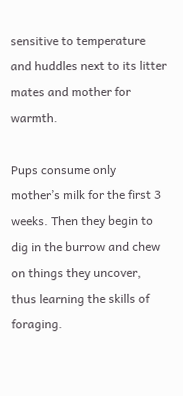sensitive to temperature and huddles next to its litter mates and mother for warmth.

Pups consume only mother’s milk for the first 3 weeks. Then they begin to dig in the burrow and chew on things they uncover, thus learning the skills of foraging.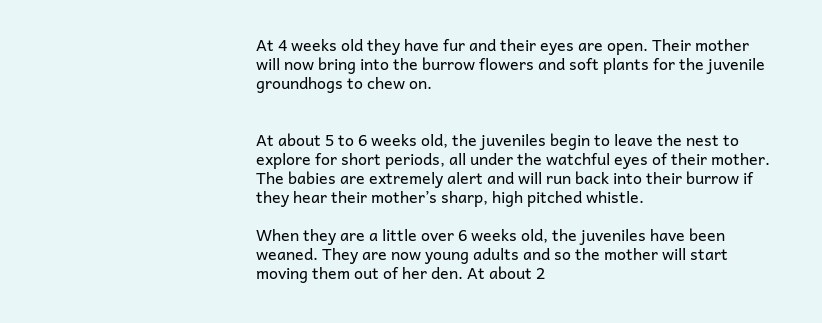At 4 weeks old they have fur and their eyes are open. Their mother will now bring into the burrow flowers and soft plants for the juvenile groundhogs to chew on.


At about 5 to 6 weeks old, the juveniles begin to leave the nest to explore for short periods, all under the watchful eyes of their mother. The babies are extremely alert and will run back into their burrow if they hear their mother’s sharp, high pitched whistle.

When they are a little over 6 weeks old, the juveniles have been weaned. They are now young adults and so the mother will start moving them out of her den. At about 2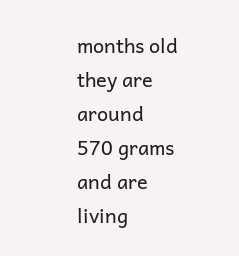months old they are around 570 grams and are living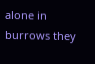alone in burrows they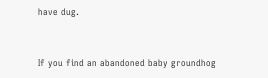have dug.



If you find an abandoned baby groundhog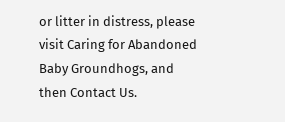or litter in distress, please visit Caring for Abandoned Baby Groundhogs, and then Contact Us.